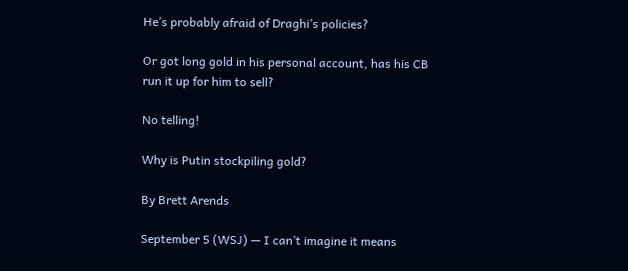He’s probably afraid of Draghi’s policies?

Or got long gold in his personal account, has his CB run it up for him to sell?

No telling!

Why is Putin stockpiling gold?

By Brett Arends

September 5 (WSJ) — I can’t imagine it means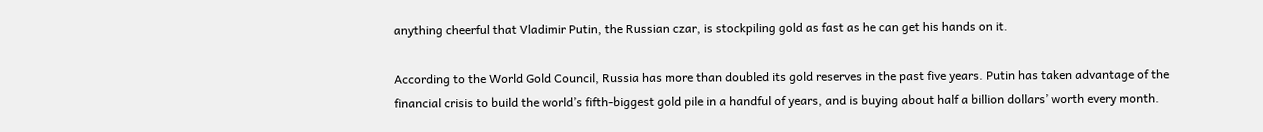anything cheerful that Vladimir Putin, the Russian czar, is stockpiling gold as fast as he can get his hands on it.

According to the World Gold Council, Russia has more than doubled its gold reserves in the past five years. Putin has taken advantage of the financial crisis to build the world’s fifth-biggest gold pile in a handful of years, and is buying about half a billion dollars’ worth every month.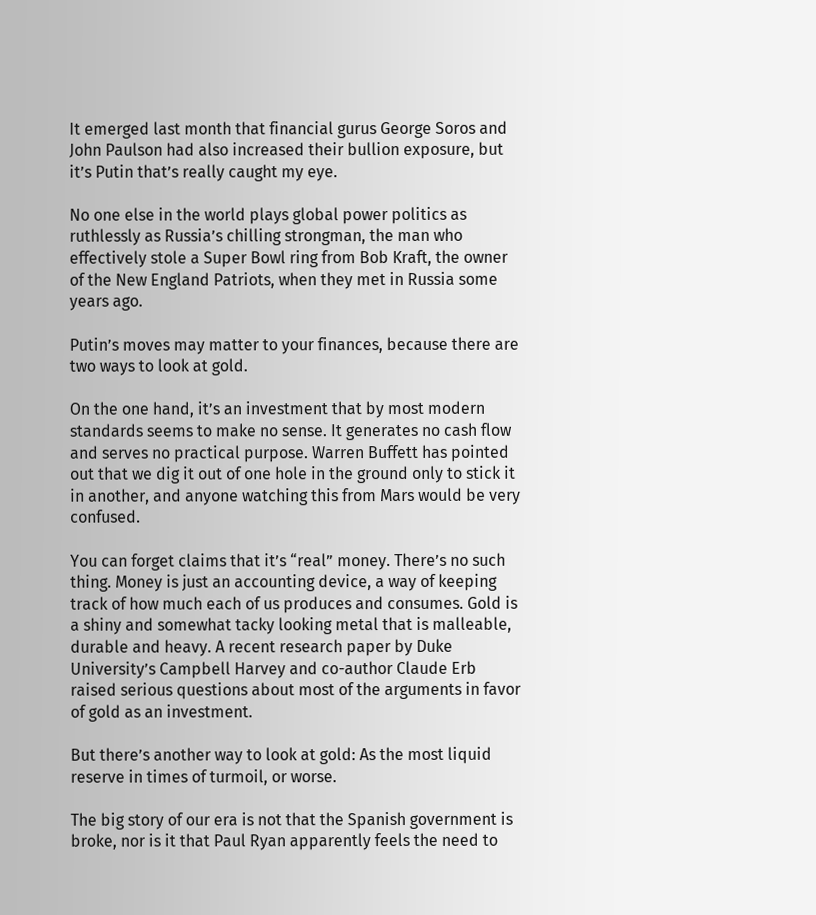It emerged last month that financial gurus George Soros and John Paulson had also increased their bullion exposure, but it’s Putin that’s really caught my eye.

No one else in the world plays global power politics as ruthlessly as Russia’s chilling strongman, the man who effectively stole a Super Bowl ring from Bob Kraft, the owner of the New England Patriots, when they met in Russia some years ago.

Putin’s moves may matter to your finances, because there are two ways to look at gold.

On the one hand, it’s an investment that by most modern standards seems to make no sense. It generates no cash flow and serves no practical purpose. Warren Buffett has pointed out that we dig it out of one hole in the ground only to stick it in another, and anyone watching this from Mars would be very confused.

You can forget claims that it’s “real” money. There’s no such thing. Money is just an accounting device, a way of keeping track of how much each of us produces and consumes. Gold is a shiny and somewhat tacky looking metal that is malleable, durable and heavy. A recent research paper by Duke University’s Campbell Harvey and co-author Claude Erb raised serious questions about most of the arguments in favor of gold as an investment.

But there’s another way to look at gold: As the most liquid reserve in times of turmoil, or worse.

The big story of our era is not that the Spanish government is broke, nor is it that Paul Ryan apparently feels the need to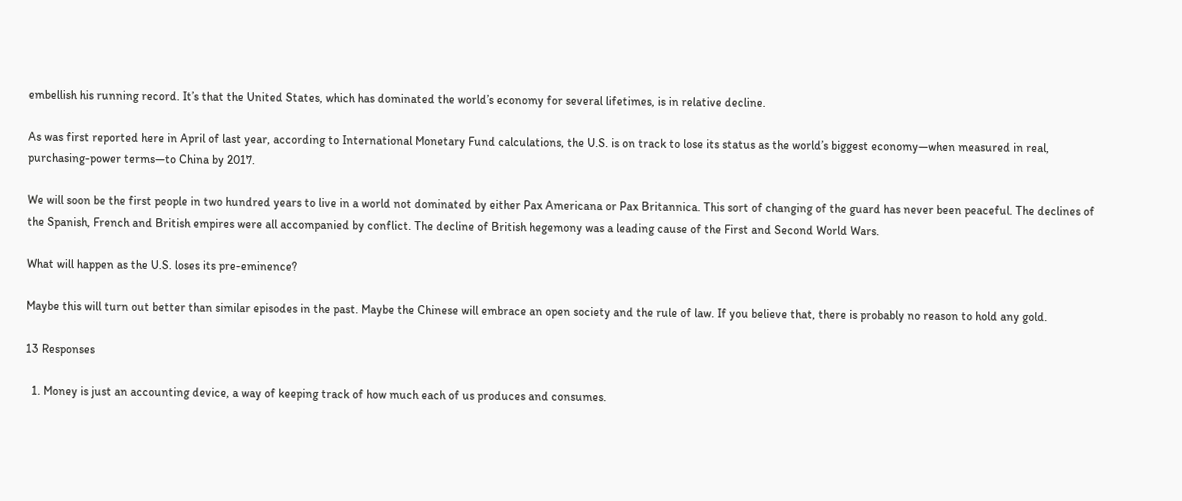embellish his running record. It’s that the United States, which has dominated the world’s economy for several lifetimes, is in relative decline.

As was first reported here in April of last year, according to International Monetary Fund calculations, the U.S. is on track to lose its status as the world’s biggest economy—when measured in real, purchasing-power terms—to China by 2017.

We will soon be the first people in two hundred years to live in a world not dominated by either Pax Americana or Pax Britannica. This sort of changing of the guard has never been peaceful. The declines of the Spanish, French and British empires were all accompanied by conflict. The decline of British hegemony was a leading cause of the First and Second World Wars.

What will happen as the U.S. loses its pre-eminence?

Maybe this will turn out better than similar episodes in the past. Maybe the Chinese will embrace an open society and the rule of law. If you believe that, there is probably no reason to hold any gold.

13 Responses

  1. Money is just an accounting device, a way of keeping track of how much each of us produces and consumes.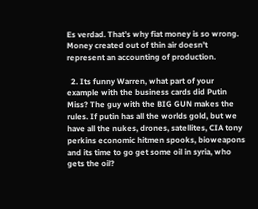Es verdad. That’s why fiat money is so wrong. Money created out of thin air doesn’t represent an accounting of production.

  2. Its funny Warren, what part of your example with the business cards did Putin Miss? The guy with the BIG GUN makes the rules. If putin has all the worlds gold, but we have all the nukes, drones, satellites, CIA tony perkins economic hitmen spooks, bioweapons and its time to go get some oil in syria, who gets the oil?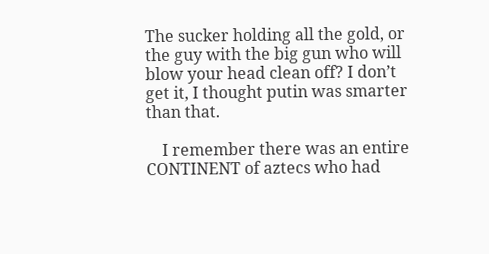The sucker holding all the gold, or the guy with the big gun who will blow your head clean off? I don’t get it, I thought putin was smarter than that.

    I remember there was an entire CONTINENT of aztecs who had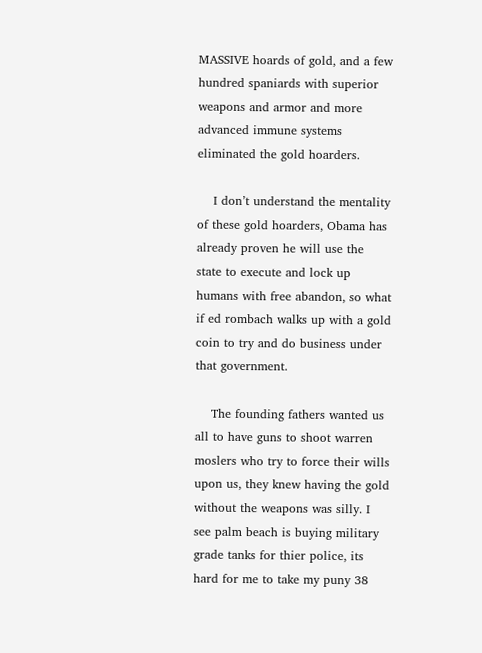MASSIVE hoards of gold, and a few hundred spaniards with superior weapons and armor and more advanced immune systems eliminated the gold hoarders.

    I don’t understand the mentality of these gold hoarders, Obama has already proven he will use the state to execute and lock up humans with free abandon, so what if ed rombach walks up with a gold coin to try and do business under that government.

    The founding fathers wanted us all to have guns to shoot warren moslers who try to force their wills upon us, they knew having the gold without the weapons was silly. I see palm beach is buying military grade tanks for thier police, its hard for me to take my puny 38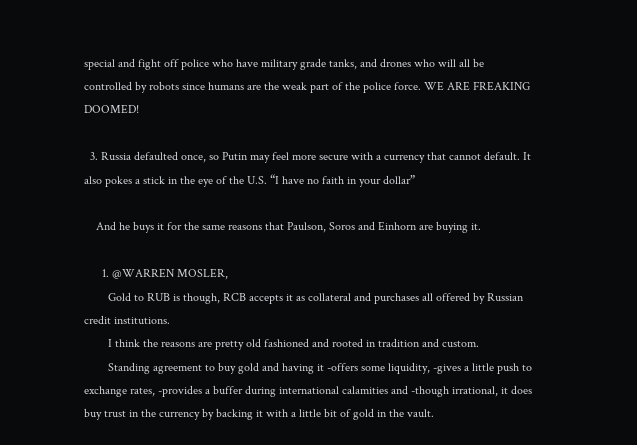special and fight off police who have military grade tanks, and drones who will all be controlled by robots since humans are the weak part of the police force. WE ARE FREAKING DOOMED!

  3. Russia defaulted once, so Putin may feel more secure with a currency that cannot default. It also pokes a stick in the eye of the U.S. “I have no faith in your dollar”

    And he buys it for the same reasons that Paulson, Soros and Einhorn are buying it.

      1. @WARREN MOSLER,
        Gold to RUB is though, RCB accepts it as collateral and purchases all offered by Russian credit institutions.
        I think the reasons are pretty old fashioned and rooted in tradition and custom.
        Standing agreement to buy gold and having it -offers some liquidity, -gives a little push to exchange rates, -provides a buffer during international calamities and -though irrational, it does buy trust in the currency by backing it with a little bit of gold in the vault.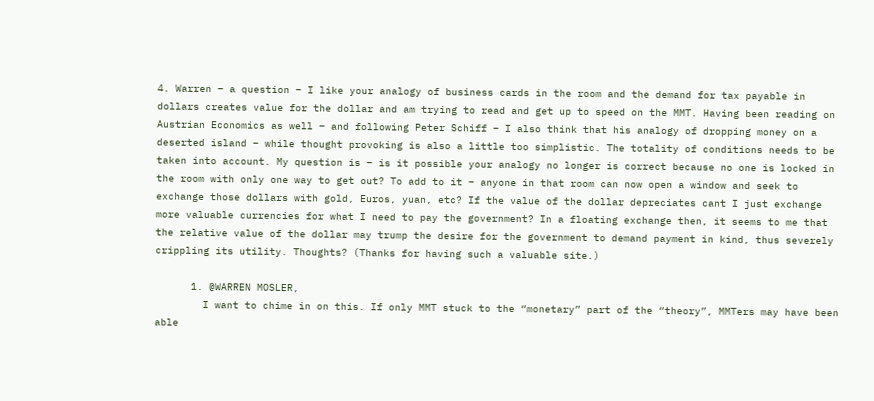4. Warren – a question – I like your analogy of business cards in the room and the demand for tax payable in dollars creates value for the dollar and am trying to read and get up to speed on the MMT. Having been reading on Austrian Economics as well – and following Peter Schiff – I also think that his analogy of dropping money on a deserted island – while thought provoking is also a little too simplistic. The totality of conditions needs to be taken into account. My question is – is it possible your analogy no longer is correct because no one is locked in the room with only one way to get out? To add to it – anyone in that room can now open a window and seek to exchange those dollars with gold, Euros, yuan, etc? If the value of the dollar depreciates cant I just exchange more valuable currencies for what I need to pay the government? In a floating exchange then, it seems to me that the relative value of the dollar may trump the desire for the government to demand payment in kind, thus severely crippling its utility. Thoughts? (Thanks for having such a valuable site.)

      1. @WARREN MOSLER,
        I want to chime in on this. If only MMT stuck to the “monetary” part of the “theory”, MMTers may have been able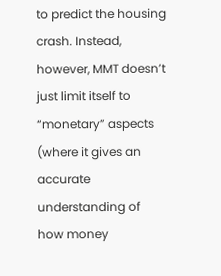to predict the housing crash. Instead, however, MMT doesn’t just limit itself to “monetary” aspects (where it gives an accurate understanding of how money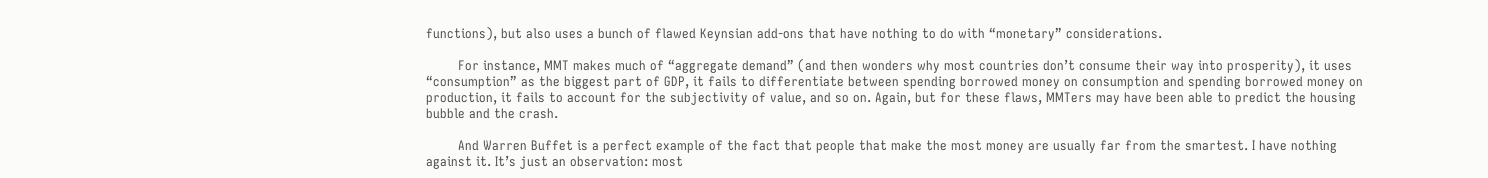functions), but also uses a bunch of flawed Keynsian add-ons that have nothing to do with “monetary” considerations.

        For instance, MMT makes much of “aggregate demand” (and then wonders why most countries don’t consume their way into prosperity), it uses “consumption” as the biggest part of GDP, it fails to differentiate between spending borrowed money on consumption and spending borrowed money on production, it fails to account for the subjectivity of value, and so on. Again, but for these flaws, MMTers may have been able to predict the housing bubble and the crash.

        And Warren Buffet is a perfect example of the fact that people that make the most money are usually far from the smartest. I have nothing against it. It’s just an observation: most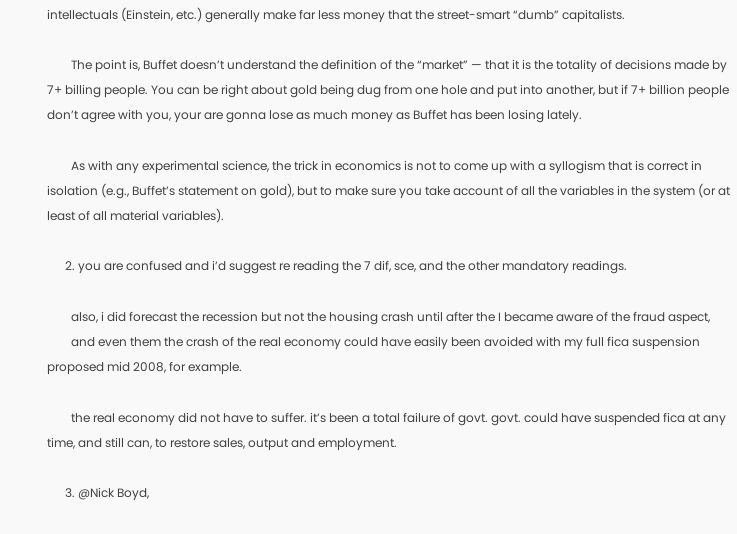intellectuals (Einstein, etc.) generally make far less money that the street-smart “dumb” capitalists.

        The point is, Buffet doesn’t understand the definition of the “market” — that it is the totality of decisions made by 7+ billing people. You can be right about gold being dug from one hole and put into another, but if 7+ billion people don’t agree with you, your are gonna lose as much money as Buffet has been losing lately.

        As with any experimental science, the trick in economics is not to come up with a syllogism that is correct in isolation (e.g., Buffet’s statement on gold), but to make sure you take account of all the variables in the system (or at least of all material variables).

      2. you are confused and i’d suggest re reading the 7 dif, sce, and the other mandatory readings.

        also, i did forecast the recession but not the housing crash until after the I became aware of the fraud aspect,
        and even them the crash of the real economy could have easily been avoided with my full fica suspension proposed mid 2008, for example.

        the real economy did not have to suffer. it’s been a total failure of govt. govt. could have suspended fica at any time, and still can, to restore sales, output and employment.

      3. @Nick Boyd,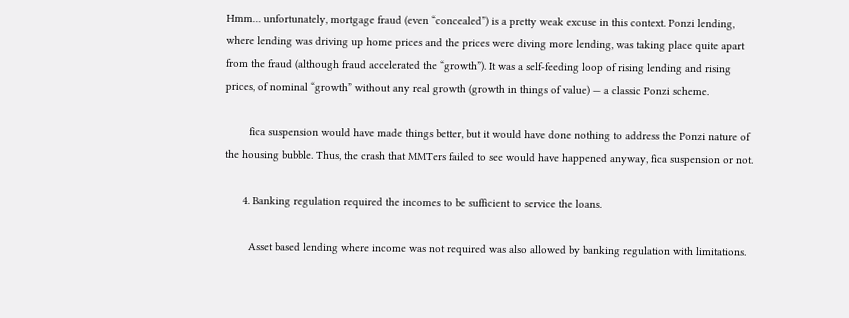Hmm… unfortunately, mortgage fraud (even “concealed”) is a pretty weak excuse in this context. Ponzi lending, where lending was driving up home prices and the prices were diving more lending, was taking place quite apart from the fraud (although fraud accelerated the “growth”). It was a self-feeding loop of rising lending and rising prices, of nominal “growth” without any real growth (growth in things of value) — a classic Ponzi scheme.

        fica suspension would have made things better, but it would have done nothing to address the Ponzi nature of the housing bubble. Thus, the crash that MMTers failed to see would have happened anyway, fica suspension or not.

      4. Banking regulation required the incomes to be sufficient to service the loans.

        Asset based lending where income was not required was also allowed by banking regulation with limitations.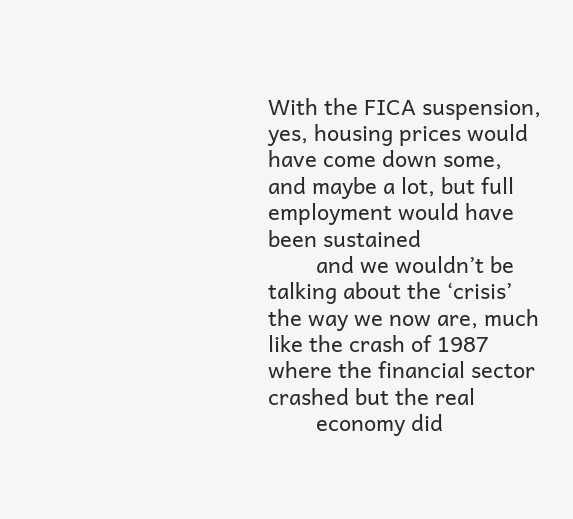With the FICA suspension, yes, housing prices would have come down some, and maybe a lot, but full employment would have been sustained
        and we wouldn’t be talking about the ‘crisis’ the way we now are, much like the crash of 1987 where the financial sector crashed but the real
        economy did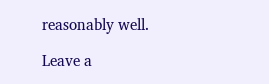reasonably well.

Leave a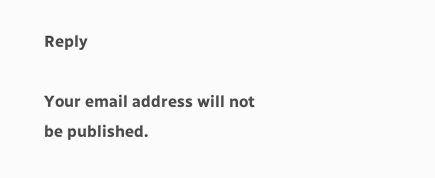Reply

Your email address will not be published.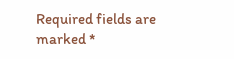Required fields are marked *